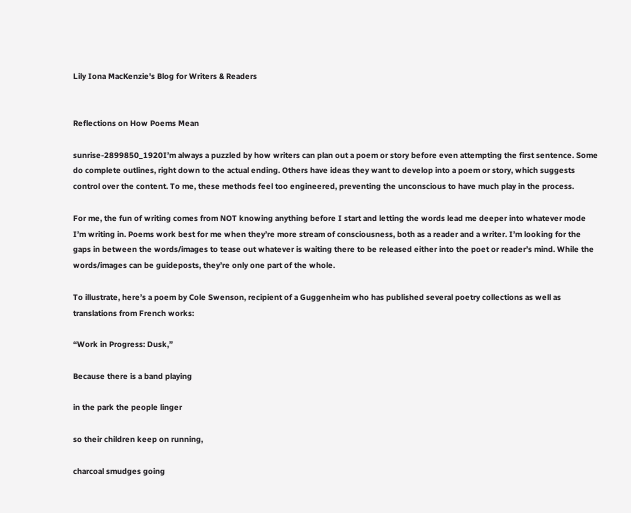Lily Iona MacKenzie's Blog for Writers & Readers


Reflections on How Poems Mean

sunrise-2899850_1920I’m always a puzzled by how writers can plan out a poem or story before even attempting the first sentence. Some do complete outlines, right down to the actual ending. Others have ideas they want to develop into a poem or story, which suggests control over the content. To me, these methods feel too engineered, preventing the unconscious to have much play in the process.

For me, the fun of writing comes from NOT knowing anything before I start and letting the words lead me deeper into whatever mode I’m writing in. Poems work best for me when they’re more stream of consciousness, both as a reader and a writer. I’m looking for the gaps in between the words/images to tease out whatever is waiting there to be released either into the poet or reader’s mind. While the words/images can be guideposts, they’re only one part of the whole.

To illustrate, here’s a poem by Cole Swenson, recipient of a Guggenheim who has published several poetry collections as well as translations from French works:

“Work in Progress: Dusk,”

Because there is a band playing

in the park the people linger

so their children keep on running,

charcoal smudges going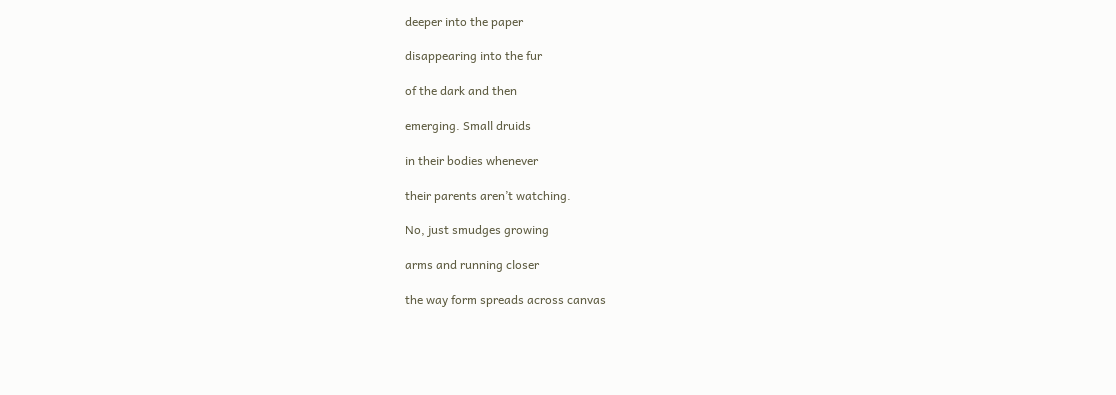deeper into the paper

disappearing into the fur

of the dark and then

emerging. Small druids

in their bodies whenever

their parents aren’t watching.

No, just smudges growing

arms and running closer

the way form spreads across canvas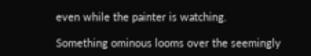even while the painter is watching.

Something ominous looms over the seemingly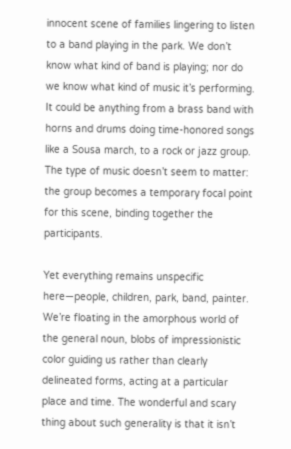innocent scene of families lingering to listen to a band playing in the park. We don’t know what kind of band is playing; nor do we know what kind of music it’s performing. It could be anything from a brass band with horns and drums doing time-honored songs like a Sousa march, to a rock or jazz group. The type of music doesn’t seem to matter: the group becomes a temporary focal point for this scene, binding together the participants.

Yet everything remains unspecific here—people, children, park, band, painter. We’re floating in the amorphous world of the general noun, blobs of impressionistic color guiding us rather than clearly delineated forms, acting at a particular place and time. The wonderful and scary thing about such generality is that it isn’t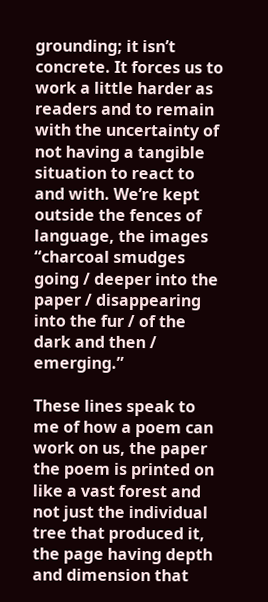grounding; it isn’t concrete. It forces us to work a little harder as readers and to remain with the uncertainty of not having a tangible situation to react to and with. We’re kept outside the fences of language, the images “charcoal smudges going / deeper into the paper / disappearing into the fur / of the dark and then / emerging.”

These lines speak to me of how a poem can work on us, the paper the poem is printed on like a vast forest and not just the individual tree that produced it, the page having depth and dimension that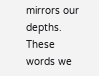mirrors our depths. These words we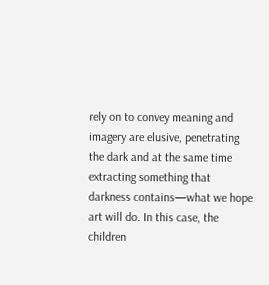rely on to convey meaning and imagery are elusive, penetrating the dark and at the same time extracting something that darkness contains—what we hope art will do. In this case, the children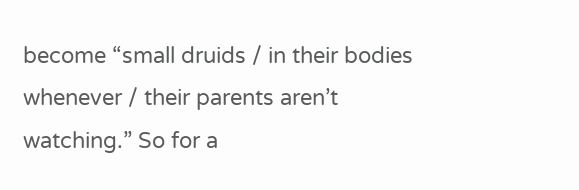become “small druids / in their bodies whenever / their parents aren’t watching.” So for a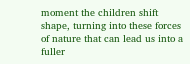moment the children shift shape, turning into these forces of nature that can lead us into a fuller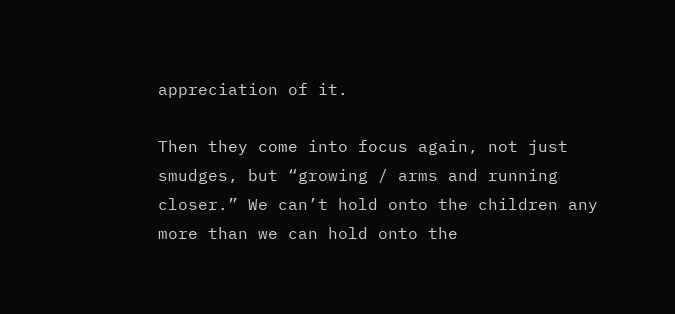appreciation of it.

Then they come into focus again, not just smudges, but “growing / arms and running closer.” We can’t hold onto the children any more than we can hold onto the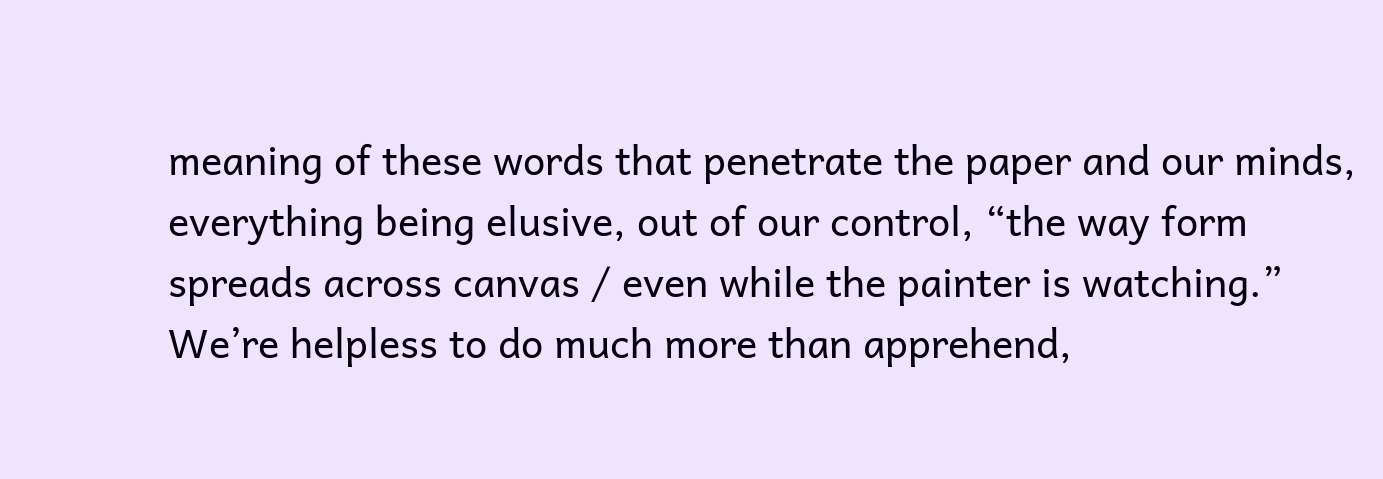meaning of these words that penetrate the paper and our minds, everything being elusive, out of our control, “the way form spreads across canvas / even while the painter is watching.” We’re helpless to do much more than apprehend,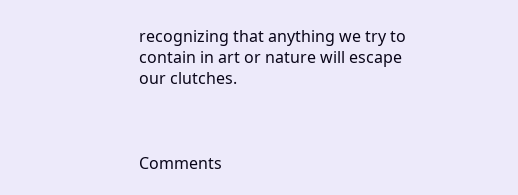recognizing that anything we try to contain in art or nature will escape our clutches.



Comments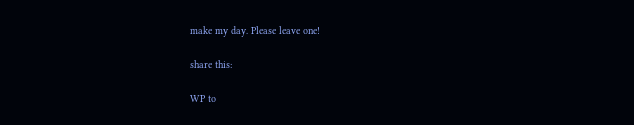make my day. Please leave one!

share this:

WP to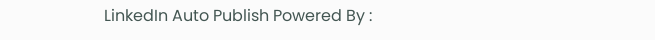LinkedIn Auto Publish Powered By :